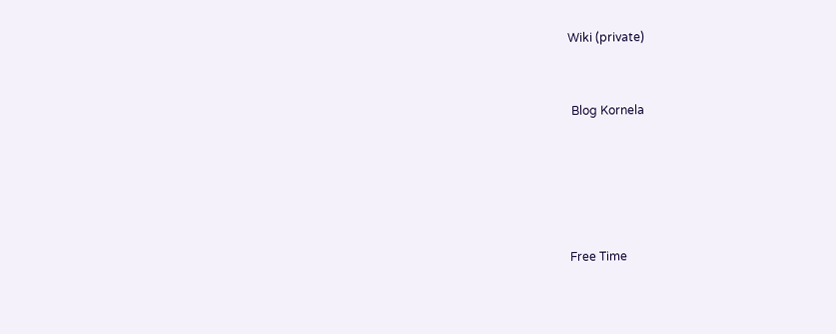Wiki (private)


 Blog Kornela





Free Time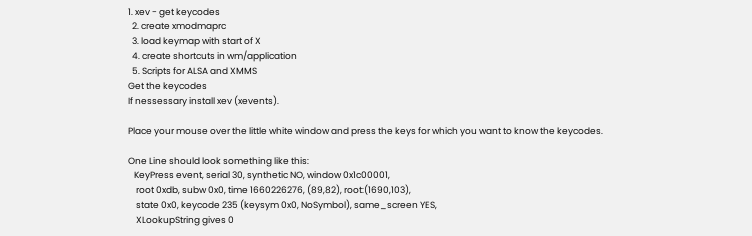1. xev - get keycodes
  2. create xmodmaprc
  3. load keymap with start of X
  4. create shortcuts in wm/application
  5. Scripts for ALSA and XMMS
Get the keycodes
If nessessary install xev (xevents).

Place your mouse over the little white window and press the keys for which you want to know the keycodes.

One Line should look something like this:
   KeyPress event, serial 30, synthetic NO, window 0x1c00001,
    root 0xdb, subw 0x0, time 1660226276, (89,82), root:(1690,103),
    state 0x0, keycode 235 (keysym 0x0, NoSymbol), same_screen YES,
    XLookupString gives 0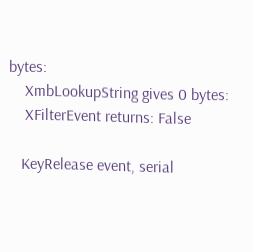bytes:
    XmbLookupString gives 0 bytes:
    XFilterEvent returns: False

   KeyRelease event, serial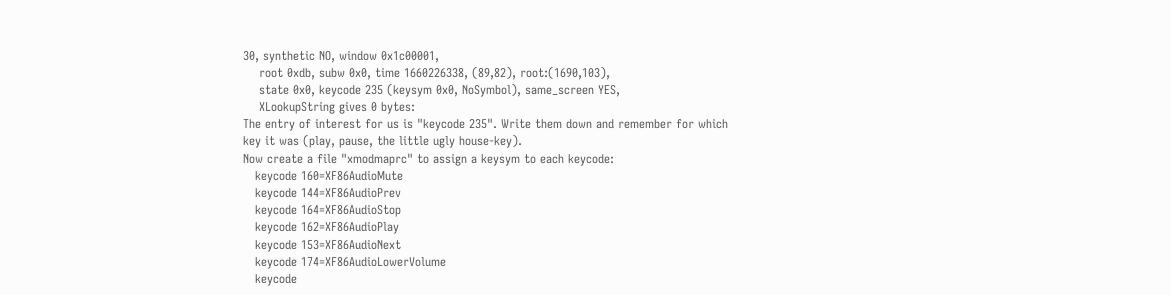30, synthetic NO, window 0x1c00001,
    root 0xdb, subw 0x0, time 1660226338, (89,82), root:(1690,103),
    state 0x0, keycode 235 (keysym 0x0, NoSymbol), same_screen YES,
    XLookupString gives 0 bytes:
The entry of interest for us is "keycode 235". Write them down and remember for which key it was (play, pause, the little ugly house-key).
Now create a file "xmodmaprc" to assign a keysym to each keycode:
   keycode 160=XF86AudioMute
   keycode 144=XF86AudioPrev
   keycode 164=XF86AudioStop
   keycode 162=XF86AudioPlay
   keycode 153=XF86AudioNext
   keycode 174=XF86AudioLowerVolume
   keycode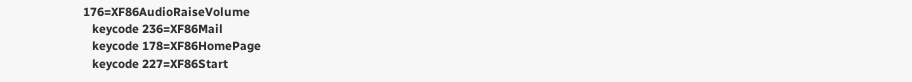176=XF86AudioRaiseVolume
   keycode 236=XF86Mail
   keycode 178=XF86HomePage
   keycode 227=XF86Start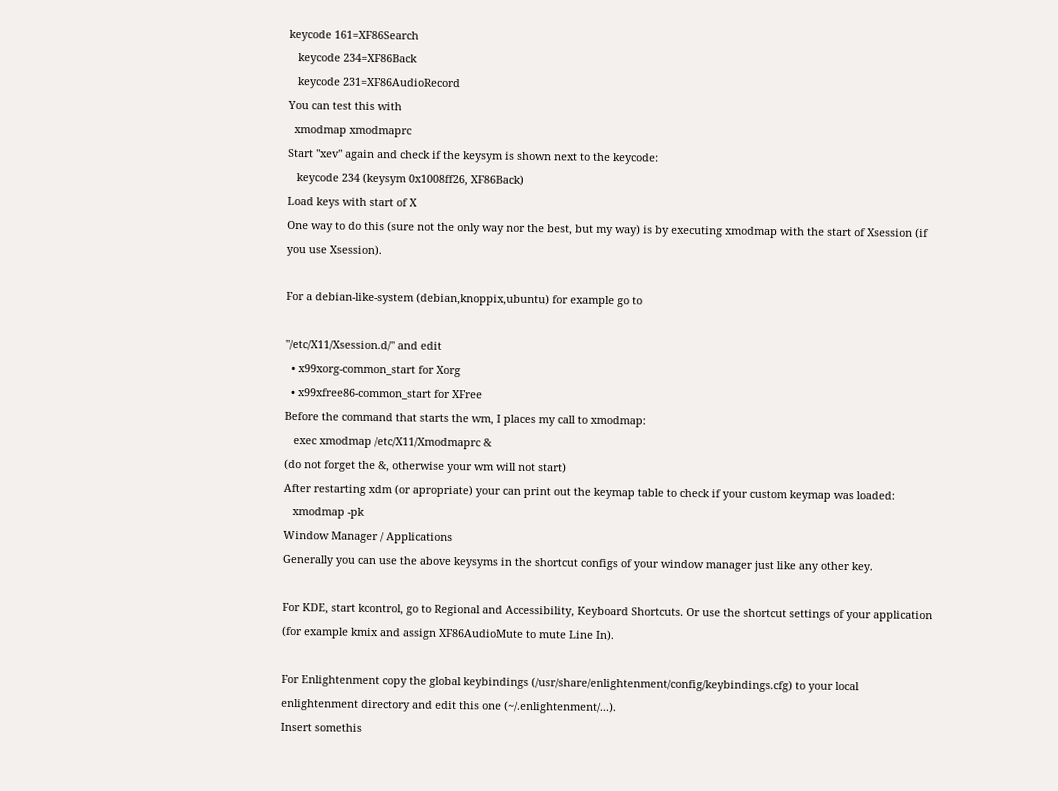keycode 161=XF86Search
   keycode 234=XF86Back
   keycode 231=XF86AudioRecord
You can test this with
  xmodmap xmodmaprc
Start "xev" again and check if the keysym is shown next to the keycode:
   keycode 234 (keysym 0x1008ff26, XF86Back)
Load keys with start of X
One way to do this (sure not the only way nor the best, but my way) is by executing xmodmap with the start of Xsession (if you use Xsession).

For a debian-like-system (debian,knoppix,ubuntu) for example go to

"/etc/X11/Xsession.d/" and edit
  • x99xorg-common_start for Xorg
  • x99xfree86-common_start for XFree
Before the command that starts the wm, I places my call to xmodmap:
   exec xmodmap /etc/X11/Xmodmaprc &
(do not forget the &, otherwise your wm will not start)
After restarting xdm (or apropriate) your can print out the keymap table to check if your custom keymap was loaded:
   xmodmap -pk
Window Manager / Applications
Generally you can use the above keysyms in the shortcut configs of your window manager just like any other key.

For KDE, start kcontrol, go to Regional and Accessibility, Keyboard Shortcuts. Or use the shortcut settings of your application (for example kmix and assign XF86AudioMute to mute Line In).

For Enlightenment copy the global keybindings (/usr/share/enlightenment/config/keybindings.cfg) to your local enlightenment directory and edit this one (~/.enlightenment/...).
Insert somethis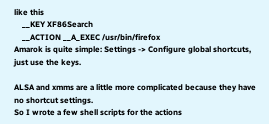like this
    __KEY XF86Search
    __ACTION __A_EXEC /usr/bin/firefox
Amarok is quite simple: Settings -> Configure global shortcuts, just use the keys.

ALSA and xmms are a little more complicated because they have no shortcut settings.
So I wrote a few shell scripts for the actions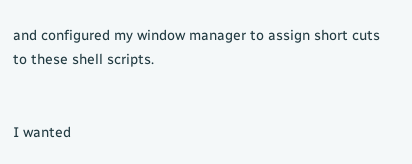and configured my window manager to assign short cuts to these shell scripts.


I wanted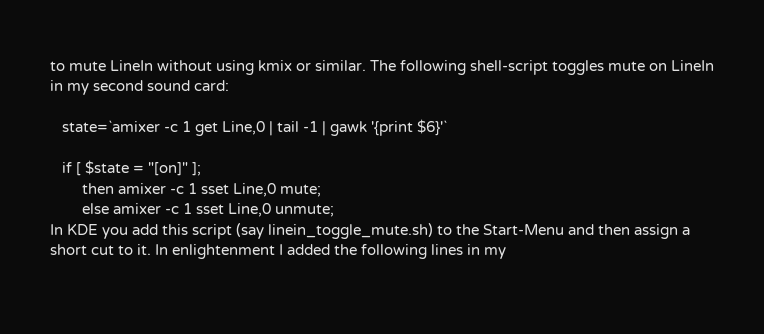to mute LineIn without using kmix or similar. The following shell-script toggles mute on LineIn in my second sound card:

   state=`amixer -c 1 get Line,0 | tail -1 | gawk '{print $6}'`

   if [ $state = "[on]" ];
        then amixer -c 1 sset Line,0 mute;
        else amixer -c 1 sset Line,0 unmute;
In KDE you add this script (say linein_toggle_mute.sh) to the Start-Menu and then assign a short cut to it. In enlightenment I added the following lines in my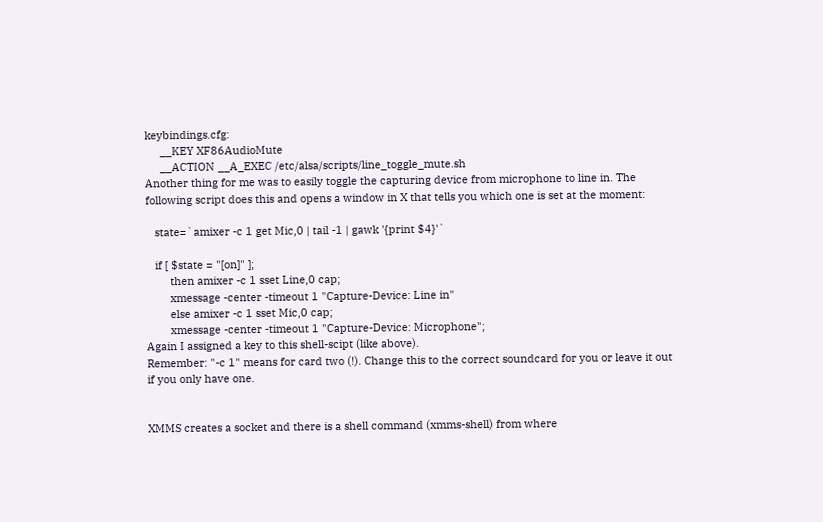keybindings.cfg:
     __KEY XF86AudioMute
     __ACTION __A_EXEC /etc/alsa/scripts/line_toggle_mute.sh
Another thing for me was to easily toggle the capturing device from microphone to line in. The following script does this and opens a window in X that tells you which one is set at the moment:

   state=`amixer -c 1 get Mic,0 | tail -1 | gawk '{print $4}'`

   if [ $state = "[on]" ];
        then amixer -c 1 sset Line,0 cap;
        xmessage -center -timeout 1 "Capture-Device: Line in"
        else amixer -c 1 sset Mic,0 cap;
        xmessage -center -timeout 1 "Capture-Device: Microphone";
Again I assigned a key to this shell-scipt (like above).
Remember: "-c 1" means for card two (!). Change this to the correct soundcard for you or leave it out if you only have one.


XMMS creates a socket and there is a shell command (xmms-shell) from where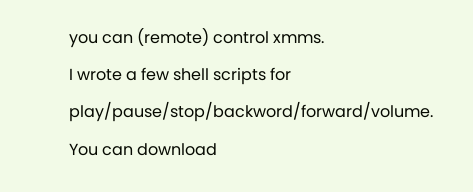you can (remote) control xmms.
I wrote a few shell scripts for play/pause/stop/backword/forward/volume.
You can download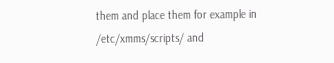them and place them for example in /etc/xmms/scripts/ and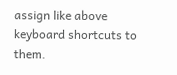assign like above keyboard shortcuts to them.